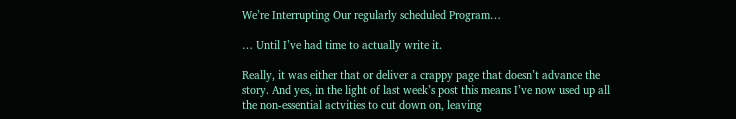We’re Interrupting Our regularly scheduled Program…

… Until I’ve had time to actually write it.

Really, it was either that or deliver a crappy page that doesn’t advance the story. And yes, in the light of last week’s post this means I’ve now used up all the non-essential actvities to cut down on, leaving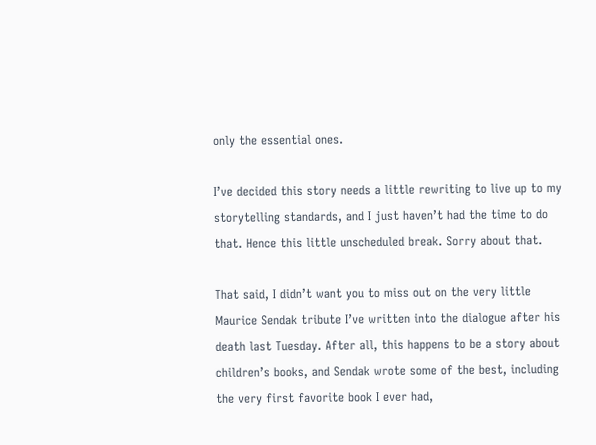only the essential ones.

I’ve decided this story needs a little rewriting to live up to my storytelling standards, and I just haven’t had the time to do that. Hence this little unscheduled break. Sorry about that.

That said, I didn’t want you to miss out on the very little Maurice Sendak tribute I’ve written into the dialogue after his death last Tuesday. After all, this happens to be a story about children’s books, and Sendak wrote some of the best, including the very first favorite book I ever had,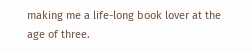making me a life-long book lover at the age of three.